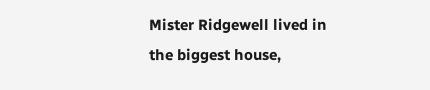Mister Ridgewell lived in the biggest house,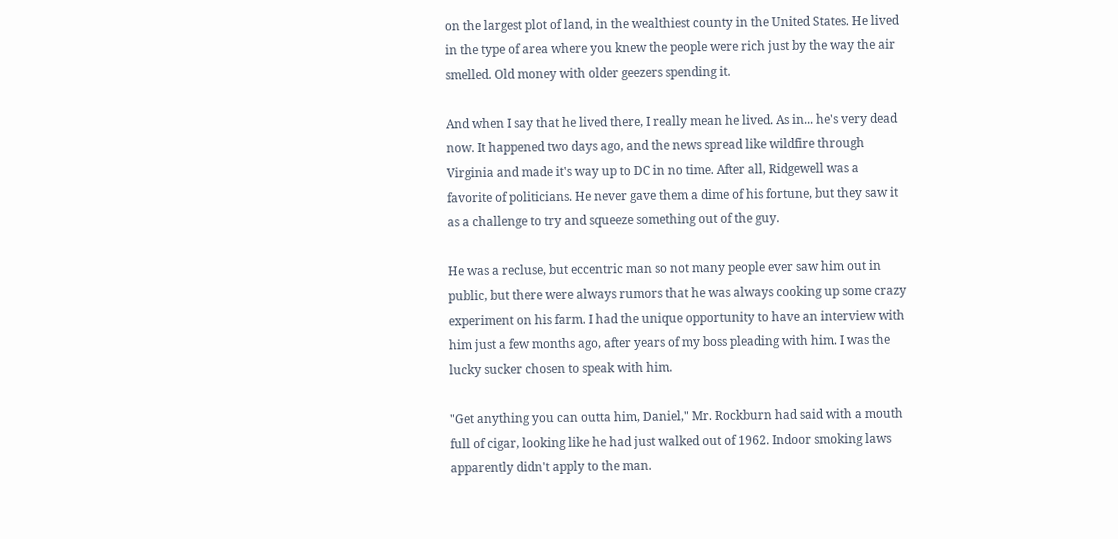on the largest plot of land, in the wealthiest county in the United States. He lived in the type of area where you knew the people were rich just by the way the air smelled. Old money with older geezers spending it.

And when I say that he lived there, I really mean he lived. As in... he's very dead now. It happened two days ago, and the news spread like wildfire through Virginia and made it's way up to DC in no time. After all, Ridgewell was a favorite of politicians. He never gave them a dime of his fortune, but they saw it as a challenge to try and squeeze something out of the guy.

He was a recluse, but eccentric man so not many people ever saw him out in public, but there were always rumors that he was always cooking up some crazy experiment on his farm. I had the unique opportunity to have an interview with him just a few months ago, after years of my boss pleading with him. I was the lucky sucker chosen to speak with him.

"Get anything you can outta him, Daniel," Mr. Rockburn had said with a mouth full of cigar, looking like he had just walked out of 1962. Indoor smoking laws apparently didn't apply to the man.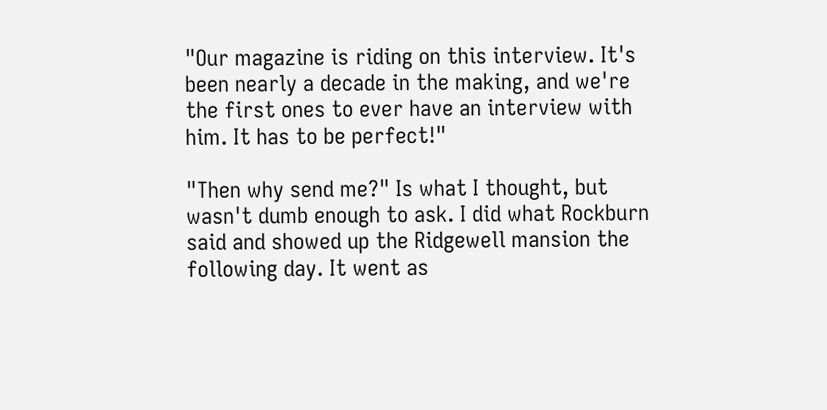"Our magazine is riding on this interview. It's been nearly a decade in the making, and we're the first ones to ever have an interview with him. It has to be perfect!"

"Then why send me?" Is what I thought, but wasn't dumb enough to ask. I did what Rockburn said and showed up the Ridgewell mansion the following day. It went as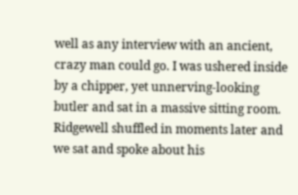well as any interview with an ancient, crazy man could go. I was ushered inside by a chipper, yet unnerving-looking butler and sat in a massive sitting room. Ridgewell shuffled in moments later and we sat and spoke about his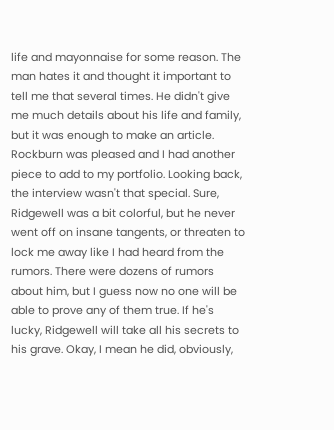life and mayonnaise for some reason. The man hates it and thought it important to tell me that several times. He didn't give me much details about his life and family, but it was enough to make an article. Rockburn was pleased and I had another piece to add to my portfolio. Looking back, the interview wasn't that special. Sure, Ridgewell was a bit colorful, but he never went off on insane tangents, or threaten to lock me away like I had heard from the rumors. There were dozens of rumors about him, but I guess now no one will be able to prove any of them true. If he's lucky, Ridgewell will take all his secrets to his grave. Okay, I mean he did, obviously,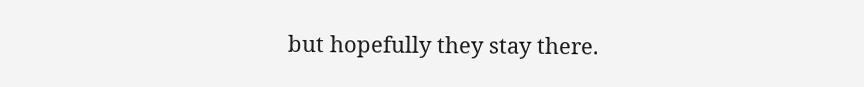but hopefully they stay there.